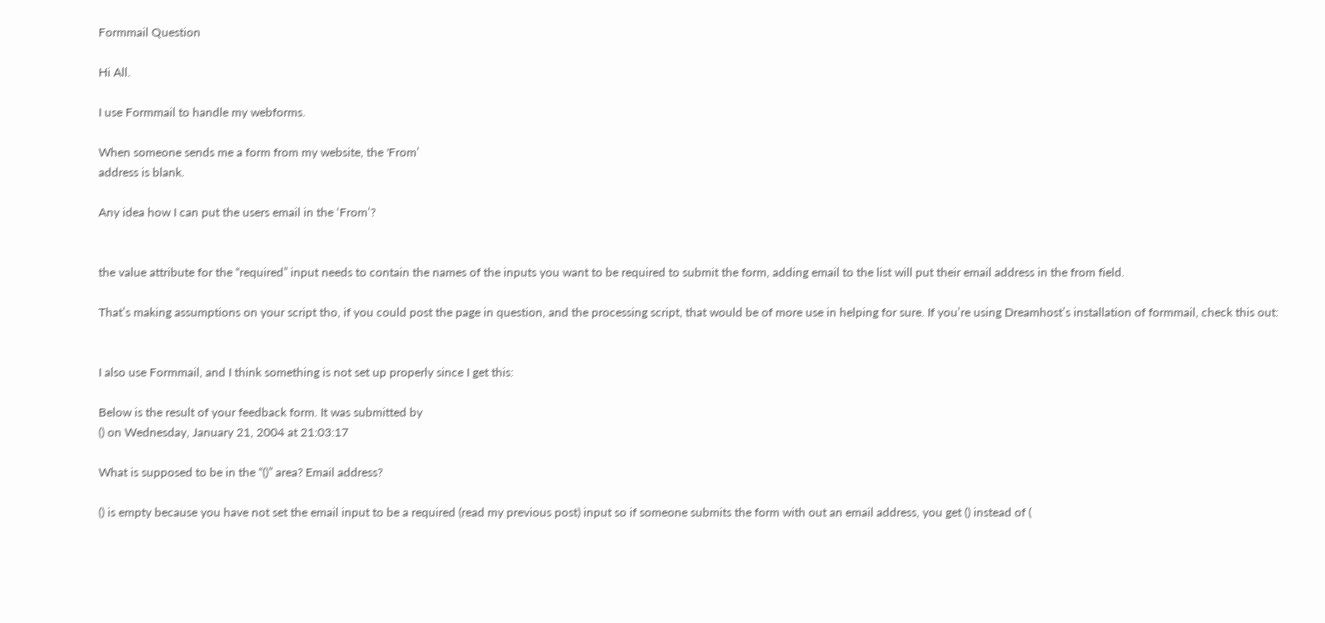Formmail Question

Hi All.

I use Formmail to handle my webforms.

When someone sends me a form from my website, the 'From’
address is blank.

Any idea how I can put the users email in the ‘From’?


the value attribute for the “required” input needs to contain the names of the inputs you want to be required to submit the form, adding email to the list will put their email address in the from field.

That’s making assumptions on your script tho, if you could post the page in question, and the processing script, that would be of more use in helping for sure. If you’re using Dreamhost’s installation of formmail, check this out:


I also use Formmail, and I think something is not set up properly since I get this:

Below is the result of your feedback form. It was submitted by
() on Wednesday, January 21, 2004 at 21:03:17

What is supposed to be in the “()” area? Email address?

() is empty because you have not set the email input to be a required (read my previous post) input so if someone submits the form with out an email address, you get () instead of (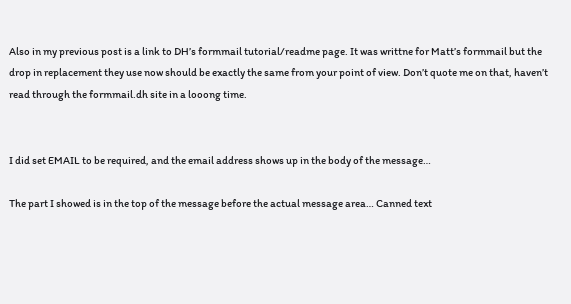Also in my previous post is a link to DH’s formmail tutorial/readme page. It was writtne for Matt’s formmail but the drop in replacement they use now should be exactly the same from your point of view. Don’t quote me on that, haven’t read through the formmail.dh site in a looong time.


I did set EMAIL to be required, and the email address shows up in the body of the message…

The part I showed is in the top of the message before the actual message area… Canned text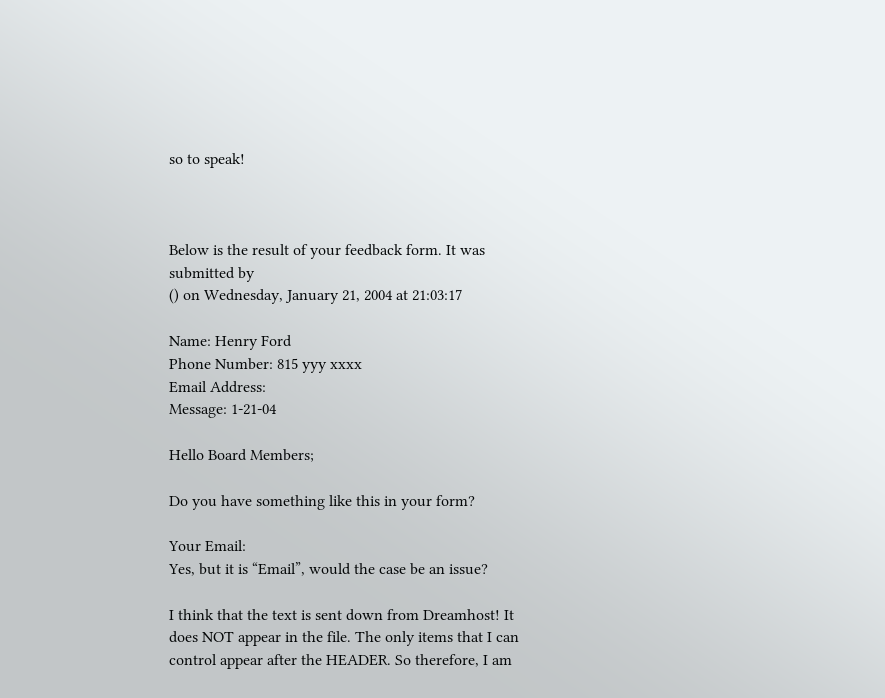so to speak!



Below is the result of your feedback form. It was submitted by
() on Wednesday, January 21, 2004 at 21:03:17

Name: Henry Ford
Phone Number: 815 yyy xxxx
Email Address:
Message: 1-21-04

Hello Board Members;

Do you have something like this in your form?

Your Email:
Yes, but it is “Email”, would the case be an issue?

I think that the text is sent down from Dreamhost! It does NOT appear in the file. The only items that I can control appear after the HEADER. So therefore, I am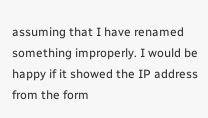assuming that I have renamed something improperly. I would be happy if it showed the IP address from the form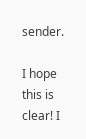sender.

I hope this is clear! I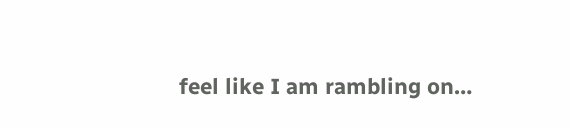feel like I am rambling on…